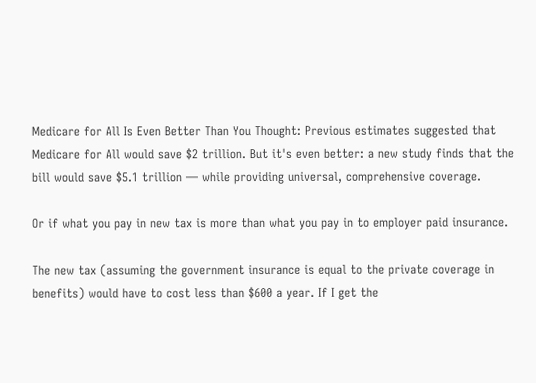Medicare for All Is Even Better Than You Thought: Previous estimates suggested that Medicare for All would save $2 trillion. But it's even better: a new study finds that the bill would save $5.1 trillion — while providing universal, comprehensive coverage.

Or if what you pay in new tax is more than what you pay in to employer paid insurance.

The new tax (assuming the government insurance is equal to the private coverage in benefits) would have to cost less than $600 a year. If I get the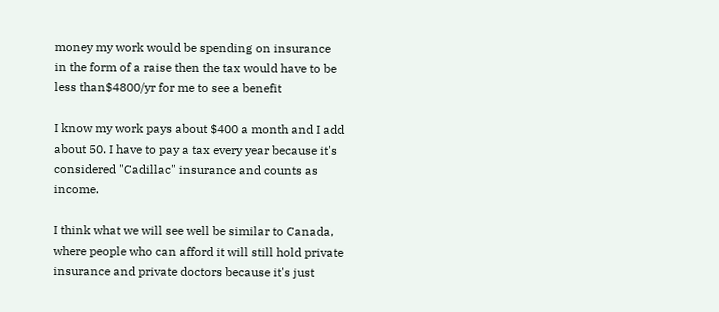money my work would be spending on insurance in the form of a raise then the tax would have to be less than$4800/yr for me to see a benefit

I know my work pays about $400 a month and I add about 50. I have to pay a tax every year because it's considered "Cadillac" insurance and counts as income.

I think what we will see well be similar to Canada, where people who can afford it will still hold private insurance and private doctors because it's just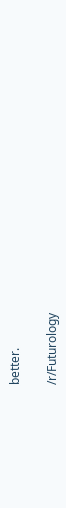better.

/r/Futurology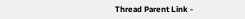Thread Parent Link -